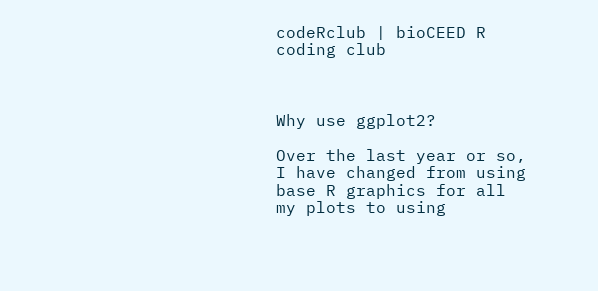codeRclub | bioCEED R coding club



Why use ggplot2?

Over the last year or so, I have changed from using base R graphics for all my plots to using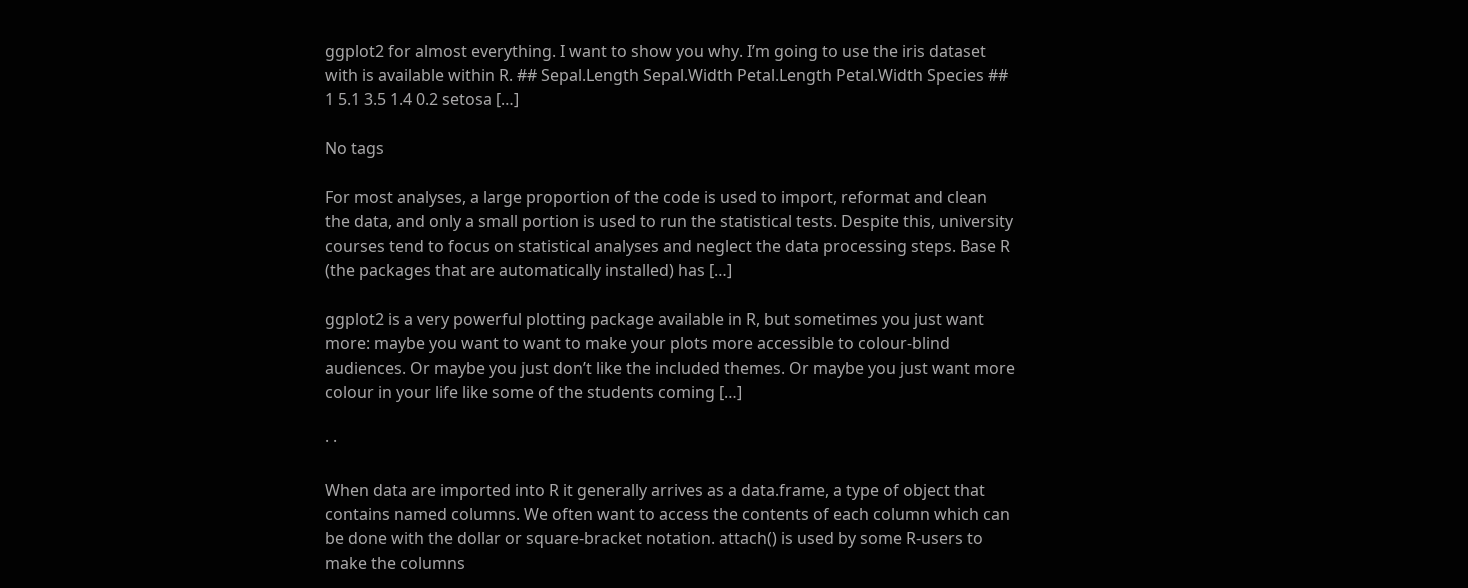ggplot2 for almost everything. I want to show you why. I’m going to use the iris dataset with is available within R. ## Sepal.Length Sepal.Width Petal.Length Petal.Width Species ## 1 5.1 3.5 1.4 0.2 setosa […]

No tags

For most analyses, a large proportion of the code is used to import, reformat and clean the data, and only a small portion is used to run the statistical tests. Despite this, university courses tend to focus on statistical analyses and neglect the data processing steps. Base R (the packages that are automatically installed) has […]

ggplot2 is a very powerful plotting package available in R, but sometimes you just want more: maybe you want to want to make your plots more accessible to colour-blind audiences. Or maybe you just don’t like the included themes. Or maybe you just want more colour in your life like some of the students coming […]

· ·

When data are imported into R it generally arrives as a data.frame, a type of object that contains named columns. We often want to access the contents of each column which can be done with the dollar or square-bracket notation. attach() is used by some R-users to make the columns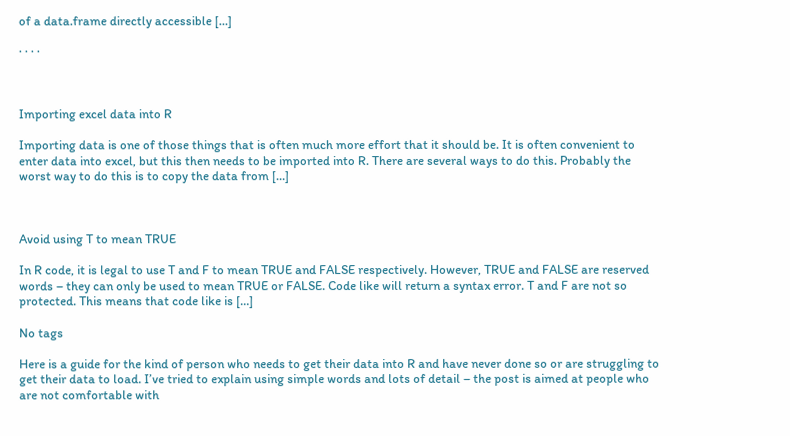of a data.frame directly accessible […]

· · · ·



Importing excel data into R

Importing data is one of those things that is often much more effort that it should be. It is often convenient to enter data into excel, but this then needs to be imported into R. There are several ways to do this. Probably the worst way to do this is to copy the data from […]



Avoid using T to mean TRUE

In R code, it is legal to use T and F to mean TRUE and FALSE respectively. However, TRUE and FALSE are reserved words – they can only be used to mean TRUE or FALSE. Code like will return a syntax error. T and F are not so protected. This means that code like is […]

No tags

Here is a guide for the kind of person who needs to get their data into R and have never done so or are struggling to get their data to load. I’ve tried to explain using simple words and lots of detail – the post is aimed at people who are not comfortable with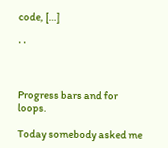code, […]

· ·



Progress bars and for loops.

Today somebody asked me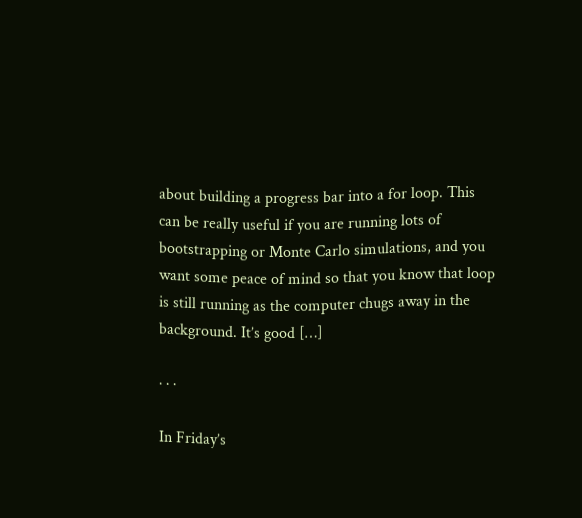about building a progress bar into a for loop. This can be really useful if you are running lots of bootstrapping or Monte Carlo simulations, and you want some peace of mind so that you know that loop is still running as the computer chugs away in the background. It’s good […]

· · ·

In Friday’s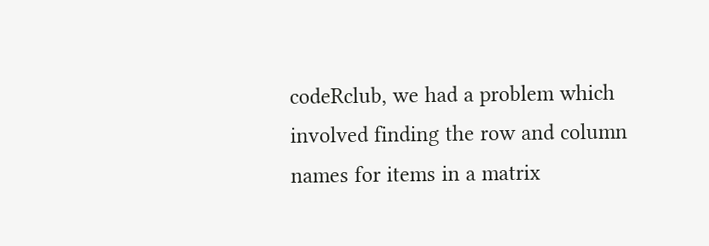codeRclub, we had a problem which involved finding the row and column names for items in a matrix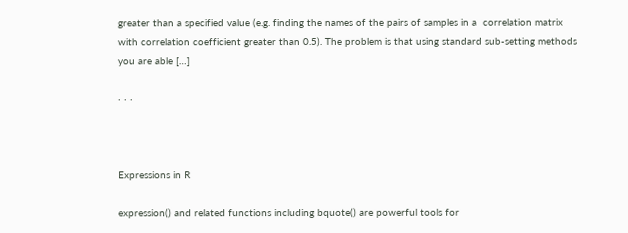greater than a specified value (e.g. finding the names of the pairs of samples in a  correlation matrix with correlation coefficient greater than 0.5). The problem is that using standard sub-setting methods you are able […]

· · ·



Expressions in R

expression() and related functions including bquote() are powerful tools for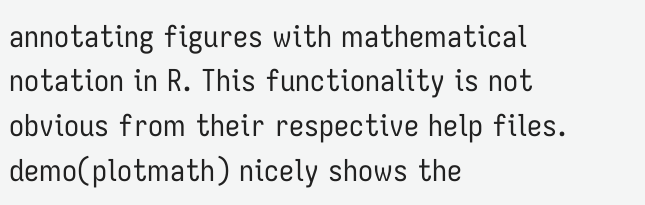annotating figures with mathematical notation in R. This functionality is not obvious from their respective help files. demo(plotmath) nicely shows the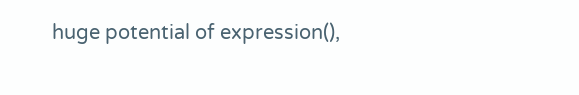huge potential of expression(),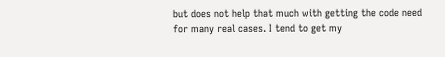but does not help that much with getting the code need for many real cases. I tend to get my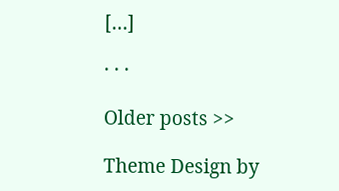[…]

· · ·

Older posts >>

Theme Design by